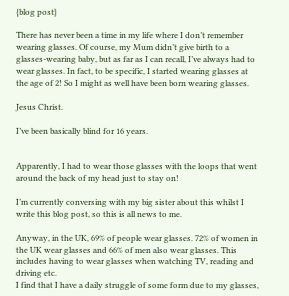{blog post}

There has never been a time in my life where I don’t remember wearing glasses. Of course, my Mum didn’t give birth to a glasses-wearing baby, but as far as I can recall, I’ve always had to wear glasses. In fact, to be specific, I started wearing glasses at the age of 2! So I might as well have been born wearing glasses.

Jesus Christ.

I’ve been basically blind for 16 years.


Apparently, I had to wear those glasses with the loops that went around the back of my head just to stay on!

I’m currently conversing with my big sister about this whilst I write this blog post, so this is all news to me.

Anyway, in the UK, 69% of people wear glasses. 72% of women in the UK wear glasses and 66% of men also wear glasses. This includes having to wear glasses when watching TV, reading and driving etc.
I find that I have a daily struggle of some form due to my glasses,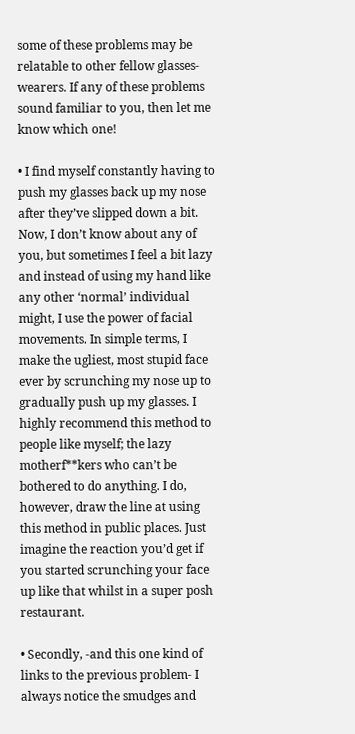some of these problems may be relatable to other fellow glasses-wearers. If any of these problems sound familiar to you, then let me know which one!

• I find myself constantly having to push my glasses back up my nose after they’ve slipped down a bit. Now, I don’t know about any of you, but sometimes I feel a bit lazy and instead of using my hand like any other ‘normal’ individual might, I use the power of facial movements. In simple terms, I make the ugliest, most stupid face ever by scrunching my nose up to gradually push up my glasses. I highly recommend this method to people like myself; the lazy motherf**kers who can’t be bothered to do anything. I do, however, draw the line at using this method in public places. Just imagine the reaction you’d get if you started scrunching your face up like that whilst in a super posh restaurant.

• Secondly, -and this one kind of links to the previous problem- I always notice the smudges and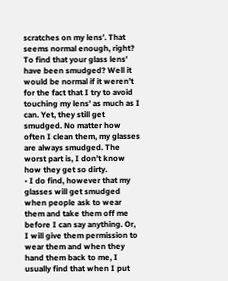scratches on my lens’. That seems normal enough, right? To find that your glass lens’ have been smudged? Well it would be normal if it weren’t for the fact that I try to avoid touching my lens’ as much as I can. Yet, they still get smudged. No matter how often I clean them, my glasses are always smudged. The worst part is, I don’t know how they get so dirty.
• I do find, however that my glasses will get smudged when people ask to wear them and take them off me before I can say anything. Or, I will give them permission to wear them and when they hand them back to me, I usually find that when I put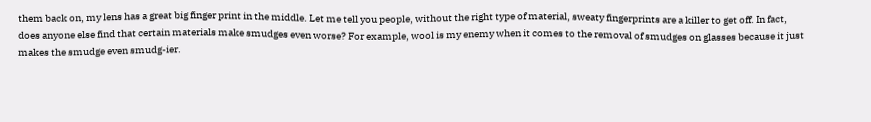them back on, my lens has a great big finger print in the middle. Let me tell you people, without the right type of material, sweaty fingerprints are a killer to get off. In fact, does anyone else find that certain materials make smudges even worse? For example, wool is my enemy when it comes to the removal of smudges on glasses because it just makes the smudge even smudg-ier.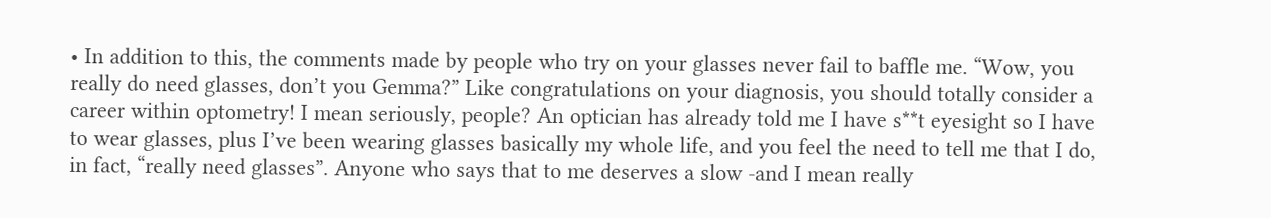• In addition to this, the comments made by people who try on your glasses never fail to baffle me. “Wow, you really do need glasses, don’t you Gemma?” Like congratulations on your diagnosis, you should totally consider a career within optometry! I mean seriously, people? An optician has already told me I have s**t eyesight so I have to wear glasses, plus I’ve been wearing glasses basically my whole life, and you feel the need to tell me that I do, in fact, “really need glasses”. Anyone who says that to me deserves a slow -and I mean really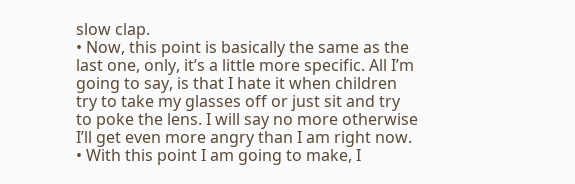slow clap.
• Now, this point is basically the same as the last one, only, it’s a little more specific. All I’m going to say, is that I hate it when children try to take my glasses off or just sit and try to poke the lens. I will say no more otherwise I’ll get even more angry than I am right now.
• With this point I am going to make, I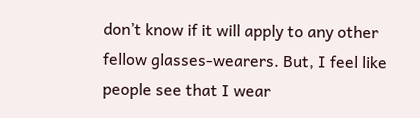don’t know if it will apply to any other fellow glasses-wearers. But, I feel like people see that I wear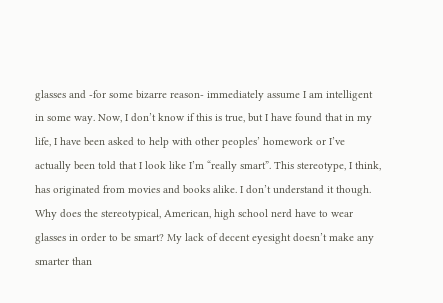glasses and -for some bizarre reason- immediately assume I am intelligent in some way. Now, I don’t know if this is true, but I have found that in my life, I have been asked to help with other peoples’ homework or I’ve actually been told that I look like I’m “really smart”. This stereotype, I think, has originated from movies and books alike. I don’t understand it though. Why does the stereotypical, American, high school nerd have to wear glasses in order to be smart? My lack of decent eyesight doesn’t make any smarter than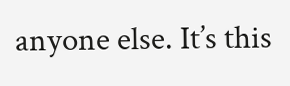anyone else. It’s this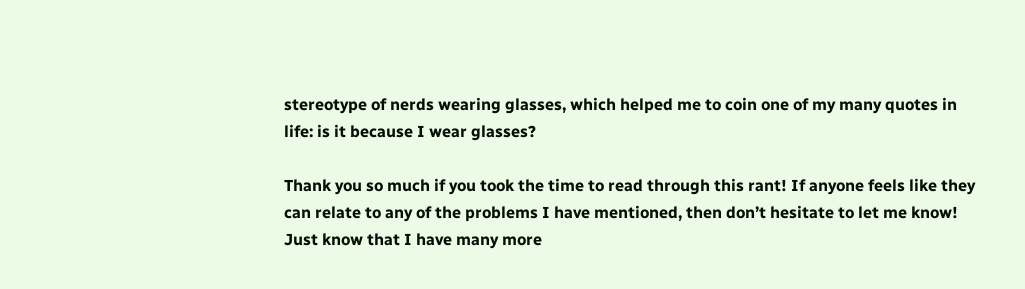stereotype of nerds wearing glasses, which helped me to coin one of my many quotes in life: is it because I wear glasses?

Thank you so much if you took the time to read through this rant! If anyone feels like they can relate to any of the problems I have mentioned, then don’t hesitate to let me know! Just know that I have many more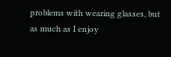problems with wearing glasses, but as much as I enjoy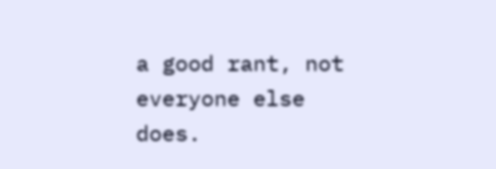a good rant, not everyone else does.